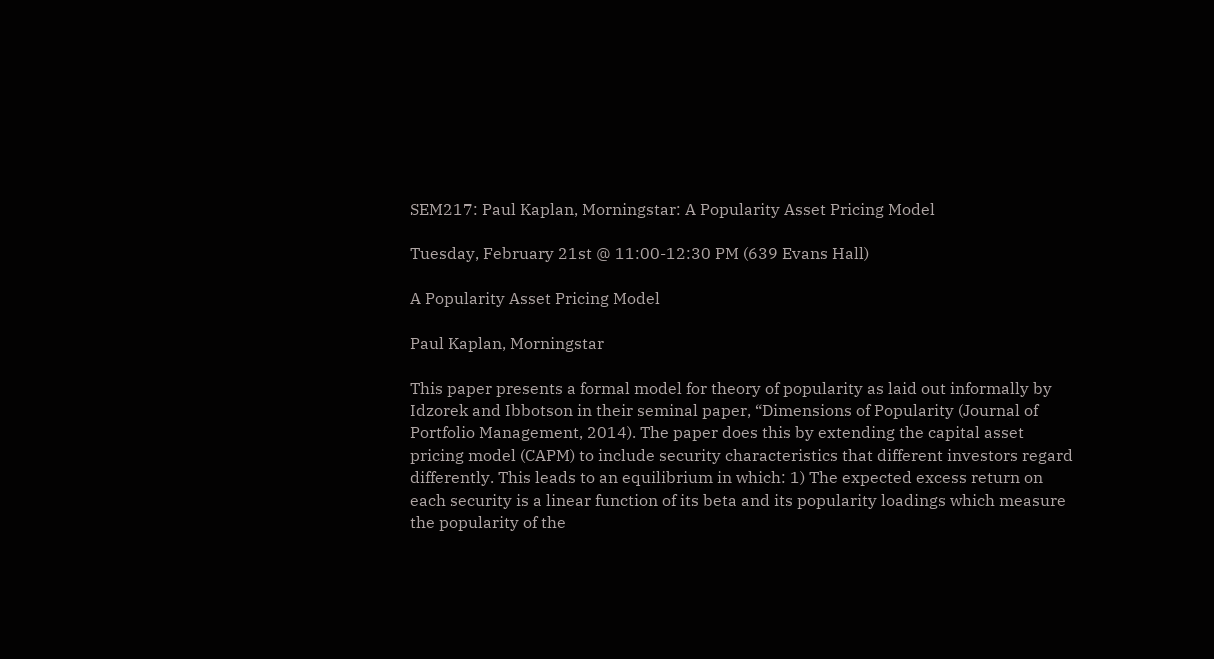SEM217: Paul Kaplan, Morningstar: A Popularity Asset Pricing Model

Tuesday, February 21st @ 11:00-12:30 PM (639 Evans Hall)

A Popularity Asset Pricing Model

Paul Kaplan, Morningstar

This paper presents a formal model for theory of popularity as laid out informally by Idzorek and Ibbotson in their seminal paper, “Dimensions of Popularity (Journal of Portfolio Management, 2014). The paper does this by extending the capital asset pricing model (CAPM) to include security characteristics that different investors regard differently. This leads to an equilibrium in which: 1) The expected excess return on each security is a linear function of its beta and its popularity loadings which measure the popularity of the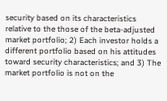security based on its characteristics relative to the those of the beta-adjusted market portfolio; 2) Each investor holds a different portfolio based on his attitudes toward security characteristics; and 3) The market portfolio is not on the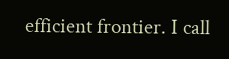efficient frontier. I call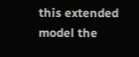this extended model the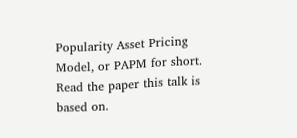Popularity Asset Pricing Model, or PAPM for short. Read the paper this talk is based on.